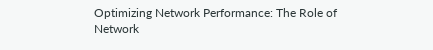Optimizing Network Performance: The Role of Network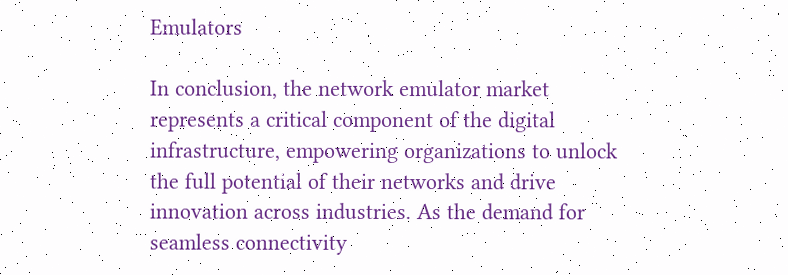Emulators

In conclusion, the network emulator market represents a critical component of the digital infrastructure, empowering organizations to unlock the full potential of their networks and drive innovation across industries. As the demand for seamless connectivity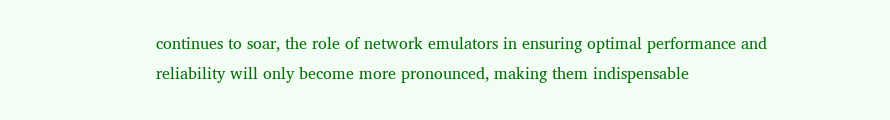continues to soar, the role of network emulators in ensuring optimal performance and reliability will only become more pronounced, making them indispensable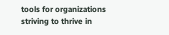tools for organizations striving to thrive in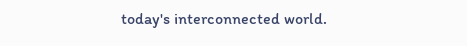today's interconnected world.